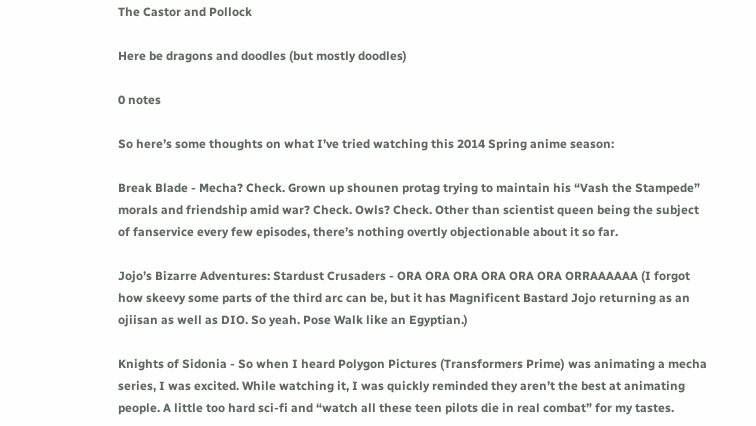The Castor and Pollock

Here be dragons and doodles (but mostly doodles)

0 notes

So here’s some thoughts on what I’ve tried watching this 2014 Spring anime season:

Break Blade - Mecha? Check. Grown up shounen protag trying to maintain his “Vash the Stampede” morals and friendship amid war? Check. Owls? Check. Other than scientist queen being the subject of fanservice every few episodes, there’s nothing overtly objectionable about it so far.

Jojo’s Bizarre Adventures: Stardust Crusaders - ORA ORA ORA ORA ORA ORA ORRAAAAAA (I forgot how skeevy some parts of the third arc can be, but it has Magnificent Bastard Jojo returning as an ojiisan as well as DIO. So yeah. Pose Walk like an Egyptian.)

Knights of Sidonia - So when I heard Polygon Pictures (Transformers Prime) was animating a mecha series, I was excited. While watching it, I was quickly reminded they aren’t the best at animating people. A little too hard sci-fi and “watch all these teen pilots die in real combat” for my tastes.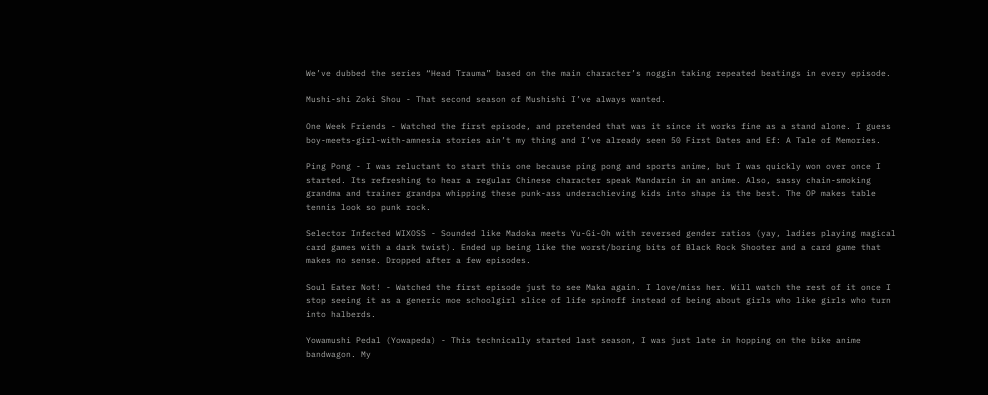We’ve dubbed the series “Head Trauma” based on the main character’s noggin taking repeated beatings in every episode.

Mushi-shi Zoki Shou - That second season of Mushishi I’ve always wanted.

One Week Friends - Watched the first episode, and pretended that was it since it works fine as a stand alone. I guess boy-meets-girl-with-amnesia stories ain’t my thing and I’ve already seen 50 First Dates and Ef: A Tale of Memories.

Ping Pong - I was reluctant to start this one because ping pong and sports anime, but I was quickly won over once I started. Its refreshing to hear a regular Chinese character speak Mandarin in an anime. Also, sassy chain-smoking grandma and trainer grandpa whipping these punk-ass underachieving kids into shape is the best. The OP makes table tennis look so punk rock.

Selector Infected WIXOSS - Sounded like Madoka meets Yu-Gi-Oh with reversed gender ratios (yay, ladies playing magical card games with a dark twist). Ended up being like the worst/boring bits of Black Rock Shooter and a card game that makes no sense. Dropped after a few episodes.

Soul Eater Not! - Watched the first episode just to see Maka again. I love/miss her. Will watch the rest of it once I stop seeing it as a generic moe schoolgirl slice of life spinoff instead of being about girls who like girls who turn into halberds.

Yowamushi Pedal (Yowapeda) - This technically started last season, I was just late in hopping on the bike anime bandwagon. My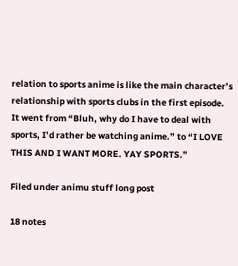relation to sports anime is like the main character’s relationship with sports clubs in the first episode. It went from “Bluh, why do I have to deal with sports, I’d rather be watching anime.” to “I LOVE THIS AND I WANT MORE. YAY SPORTS.”

Filed under animu stuff long post

18 notes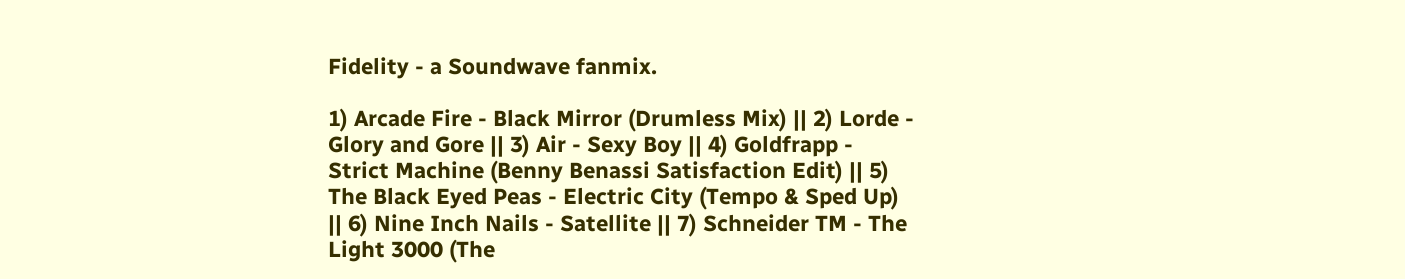Fidelity - a Soundwave fanmix.

1) Arcade Fire - Black Mirror (Drumless Mix) || 2) Lorde - Glory and Gore || 3) Air - Sexy Boy || 4) Goldfrapp - Strict Machine (Benny Benassi Satisfaction Edit) || 5) The Black Eyed Peas - Electric City (Tempo & Sped Up) || 6) Nine Inch Nails - Satellite || 7) Schneider TM - The Light 3000 (The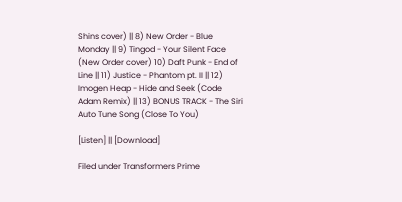Shins cover) || 8) New Order - Blue Monday || 9) Tingod - Your Silent Face (New Order cover) 10) Daft Punk - End of Line || 11) Justice - Phantom pt. II || 12)  Imogen Heap - Hide and Seek (Code Adam Remix) || 13) BONUS TRACK - The Siri Auto Tune Song (Close To You)

[Listen] || [Download]

Filed under Transformers Prime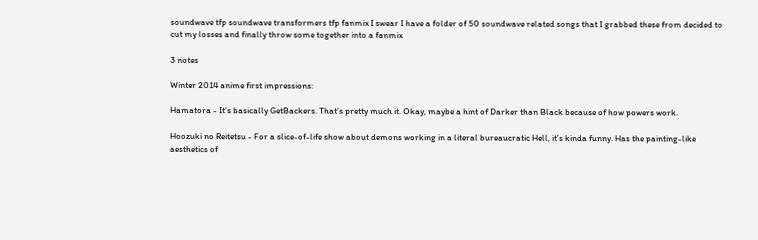soundwave tfp soundwave transformers tfp fanmix I swear I have a folder of 50 soundwave related songs that I grabbed these from decided to cut my losses and finally throw some together into a fanmix

3 notes

Winter 2014 anime first impressions:

Hamatora - It’s basically GetBackers. That’s pretty much it. Okay, maybe a hint of Darker than Black because of how powers work.

Hoozuki no Reitetsu - For a slice-of-life show about demons working in a literal bureaucratic Hell, it’s kinda funny. Has the painting-like aesthetics of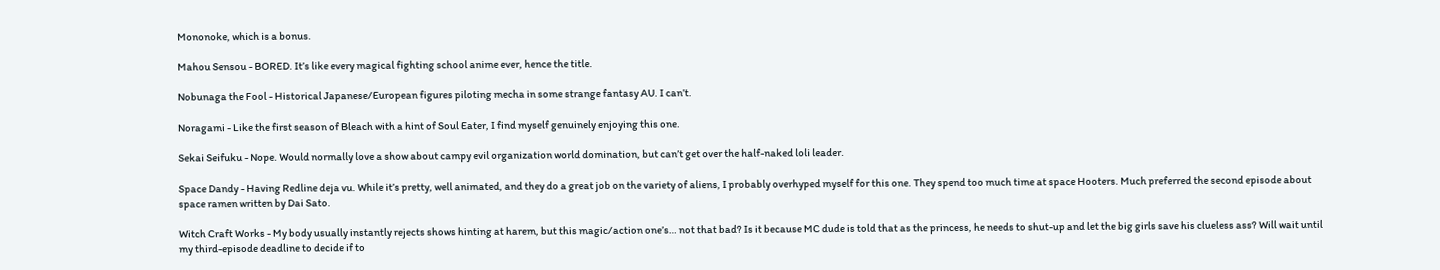Mononoke, which is a bonus.

Mahou Sensou - BORED. It’s like every magical fighting school anime ever, hence the title.

Nobunaga the Fool - Historical Japanese/European figures piloting mecha in some strange fantasy AU. I can’t.

Noragami - Like the first season of Bleach with a hint of Soul Eater, I find myself genuinely enjoying this one.

Sekai Seifuku - Nope. Would normally love a show about campy evil organization world domination, but can’t get over the half-naked loli leader.

Space Dandy - Having Redline deja vu. While it’s pretty, well animated, and they do a great job on the variety of aliens, I probably overhyped myself for this one. They spend too much time at space Hooters. Much preferred the second episode about space ramen written by Dai Sato.

Witch Craft Works - My body usually instantly rejects shows hinting at harem, but this magic/action one’s… not that bad? Is it because MC dude is told that as the princess, he needs to shut-up and let the big girls save his clueless ass? Will wait until my third-episode deadline to decide if to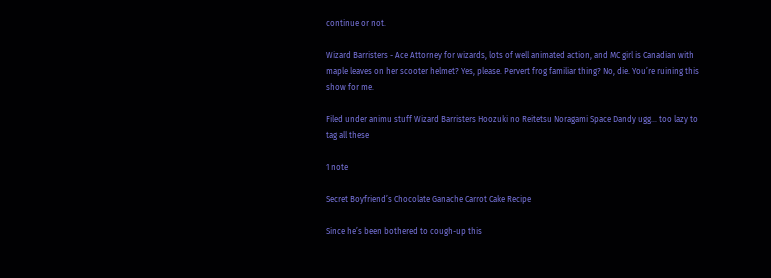continue or not.

Wizard Barristers - Ace Attorney for wizards, lots of well animated action, and MC girl is Canadian with maple leaves on her scooter helmet? Yes, please. Pervert frog familiar thing? No, die. You’re ruining this show for me.

Filed under animu stuff Wizard Barristers Hoozuki no Reitetsu Noragami Space Dandy ugg... too lazy to tag all these

1 note

Secret Boyfriend’s Chocolate Ganache Carrot Cake Recipe

Since he’s been bothered to cough-up this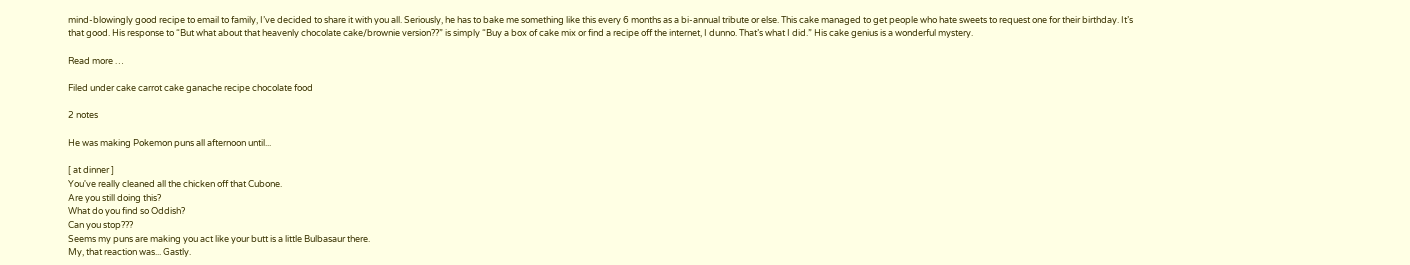mind-blowingly good recipe to email to family, I’ve decided to share it with you all. Seriously, he has to bake me something like this every 6 months as a bi-annual tribute or else. This cake managed to get people who hate sweets to request one for their birthday. It’s that good. His response to “But what about that heavenly chocolate cake/brownie version??” is simply “Buy a box of cake mix or find a recipe off the internet, I dunno. That’s what I did.” His cake genius is a wonderful mystery.

Read more …

Filed under cake carrot cake ganache recipe chocolate food

2 notes

He was making Pokemon puns all afternoon until...

[ at dinner ]
You've really cleaned all the chicken off that Cubone.
Are you still doing this?
What do you find so Oddish?
Can you stop???
Seems my puns are making you act like your butt is a little Bulbasaur there.
My, that reaction was... Gastly.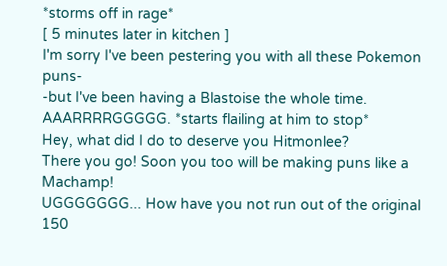*storms off in rage*
[ 5 minutes later in kitchen ]
I'm sorry I've been pestering you with all these Pokemon puns-
-but I've been having a Blastoise the whole time.
AAARRRRGGGGG. *starts flailing at him to stop*
Hey, what did I do to deserve you Hitmonlee?
There you go! Soon you too will be making puns like a Machamp!
UGGGGGGG... How have you not run out of the original 150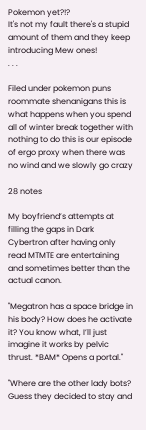Pokemon yet?!?
It's not my fault there's a stupid amount of them and they keep introducing Mew ones!
. . .

Filed under pokemon puns roommate shenanigans this is what happens when you spend all of winter break together with nothing to do this is our episode of ergo proxy when there was no wind and we slowly go crazy

28 notes

My boyfriend’s attempts at filling the gaps in Dark Cybertron after having only read MTMTE are entertaining and sometimes better than the actual canon.

"Megatron has a space bridge in his body? How does he activate it? You know what, I’ll just imagine it works by pelvic thrust. *BAM* Opens a portal."

"Where are the other lady bots? Guess they decided to stay and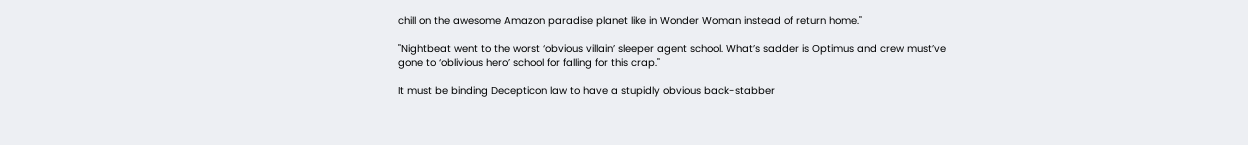chill on the awesome Amazon paradise planet like in Wonder Woman instead of return home."

"Nightbeat went to the worst ‘obvious villain’ sleeper agent school. What’s sadder is Optimus and crew must’ve gone to ‘oblivious hero’ school for falling for this crap."

It must be binding Decepticon law to have a stupidly obvious back-stabber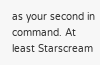as your second in command. At least Starscream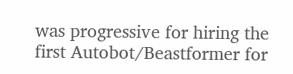was progressive for hiring the first Autobot/Beastformer for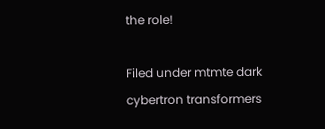the role!

Filed under mtmte dark cybertron transformers